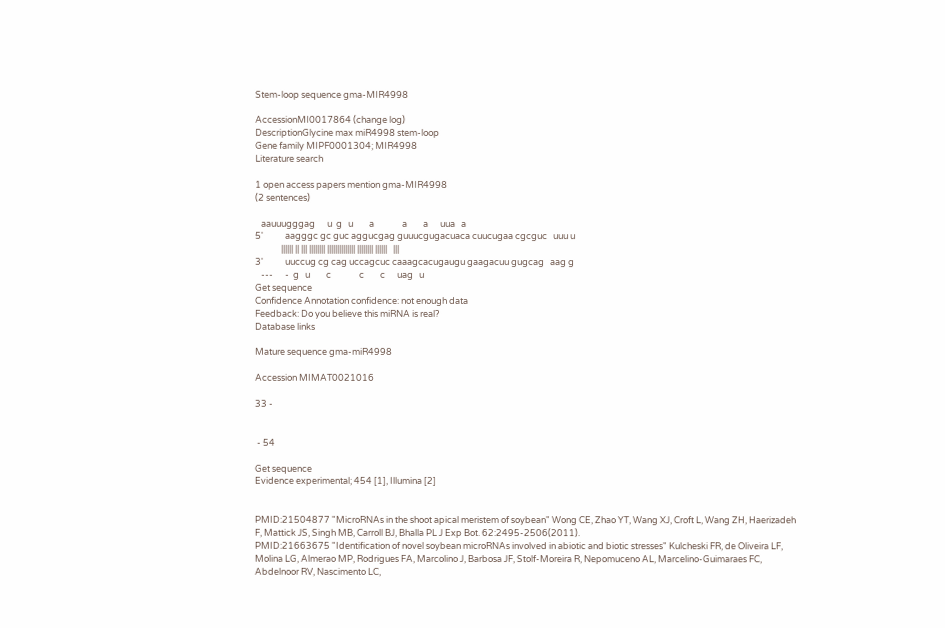Stem-loop sequence gma-MIR4998

AccessionMI0017864 (change log)
DescriptionGlycine max miR4998 stem-loop
Gene family MIPF0001304; MIR4998
Literature search

1 open access papers mention gma-MIR4998
(2 sentences)

   aauuugggag      u  g   u        a              a        a      uua   a
5'           aagggc gc guc aggucgag guuucgugacuaca cuucugaa cgcguc   uuu u
             |||||| || ||| |||||||| |||||||||||||| |||||||| ||||||   |||
3'           uuccug cg cag uccagcuc caaagcacugaugu gaagacuu gugcag   aag g
   ---      -  g   u        c              c        c      uag   u
Get sequence
Confidence Annotation confidence: not enough data
Feedback: Do you believe this miRNA is real?
Database links

Mature sequence gma-miR4998

Accession MIMAT0021016

33 -


 - 54

Get sequence
Evidence experimental; 454 [1], Illumina [2]


PMID:21504877 "MicroRNAs in the shoot apical meristem of soybean" Wong CE, Zhao YT, Wang XJ, Croft L, Wang ZH, Haerizadeh F, Mattick JS, Singh MB, Carroll BJ, Bhalla PL J Exp Bot. 62:2495-2506(2011).
PMID:21663675 "Identification of novel soybean microRNAs involved in abiotic and biotic stresses" Kulcheski FR, de Oliveira LF, Molina LG, Almerao MP, Rodrigues FA, Marcolino J, Barbosa JF, Stolf-Moreira R, Nepomuceno AL, Marcelino-Guimaraes FC, Abdelnoor RV, Nascimento LC,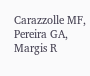Carazzolle MF, Pereira GA, Margis R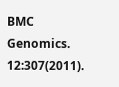BMC Genomics. 12:307(2011).